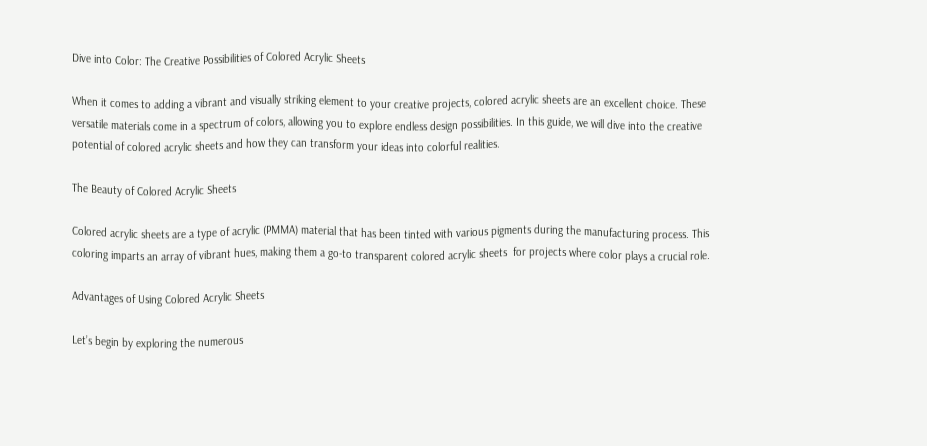Dive into Color: The Creative Possibilities of Colored Acrylic Sheets

When it comes to adding a vibrant and visually striking element to your creative projects, colored acrylic sheets are an excellent choice. These versatile materials come in a spectrum of colors, allowing you to explore endless design possibilities. In this guide, we will dive into the creative potential of colored acrylic sheets and how they can transform your ideas into colorful realities.

The Beauty of Colored Acrylic Sheets

Colored acrylic sheets are a type of acrylic (PMMA) material that has been tinted with various pigments during the manufacturing process. This coloring imparts an array of vibrant hues, making them a go-to transparent colored acrylic sheets  for projects where color plays a crucial role.

Advantages of Using Colored Acrylic Sheets

Let’s begin by exploring the numerous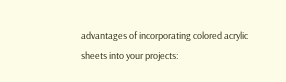advantages of incorporating colored acrylic sheets into your projects: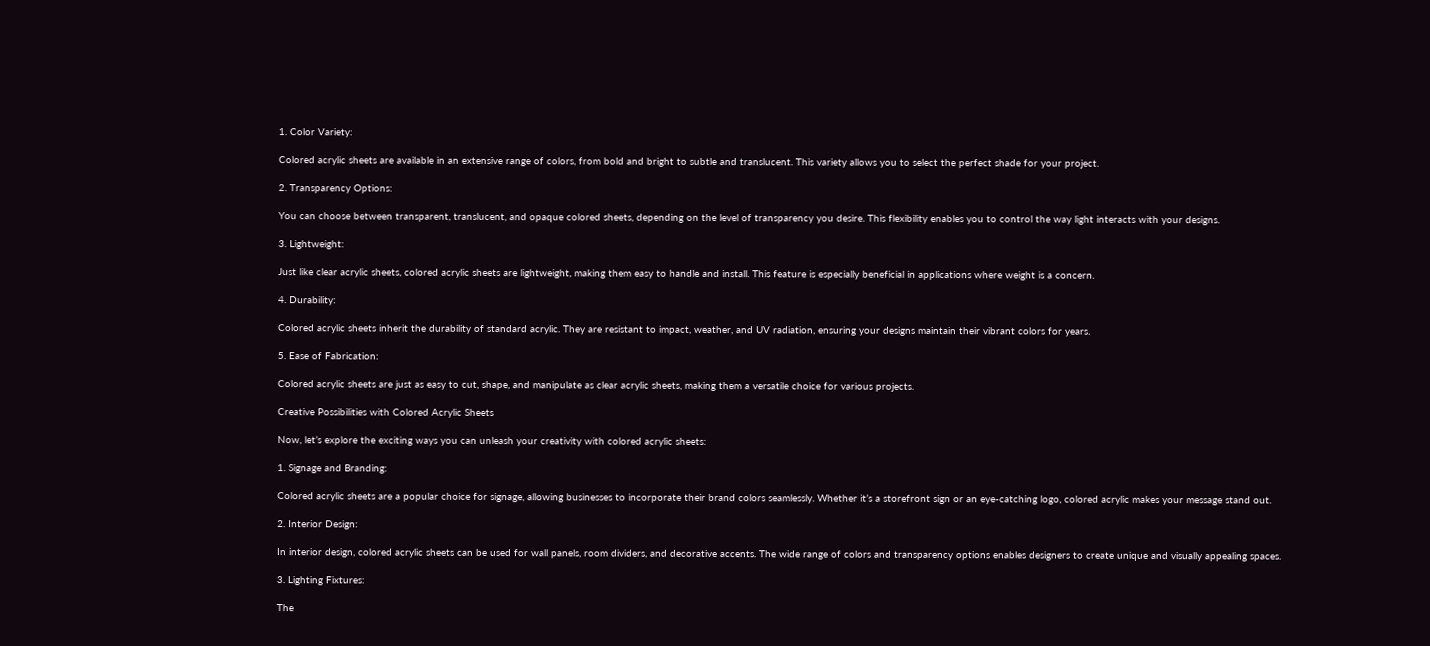1. Color Variety:

Colored acrylic sheets are available in an extensive range of colors, from bold and bright to subtle and translucent. This variety allows you to select the perfect shade for your project.

2. Transparency Options:

You can choose between transparent, translucent, and opaque colored sheets, depending on the level of transparency you desire. This flexibility enables you to control the way light interacts with your designs.

3. Lightweight:

Just like clear acrylic sheets, colored acrylic sheets are lightweight, making them easy to handle and install. This feature is especially beneficial in applications where weight is a concern.

4. Durability:

Colored acrylic sheets inherit the durability of standard acrylic. They are resistant to impact, weather, and UV radiation, ensuring your designs maintain their vibrant colors for years.

5. Ease of Fabrication:

Colored acrylic sheets are just as easy to cut, shape, and manipulate as clear acrylic sheets, making them a versatile choice for various projects.

Creative Possibilities with Colored Acrylic Sheets

Now, let’s explore the exciting ways you can unleash your creativity with colored acrylic sheets:

1. Signage and Branding:

Colored acrylic sheets are a popular choice for signage, allowing businesses to incorporate their brand colors seamlessly. Whether it’s a storefront sign or an eye-catching logo, colored acrylic makes your message stand out.

2. Interior Design:

In interior design, colored acrylic sheets can be used for wall panels, room dividers, and decorative accents. The wide range of colors and transparency options enables designers to create unique and visually appealing spaces.

3. Lighting Fixtures:

The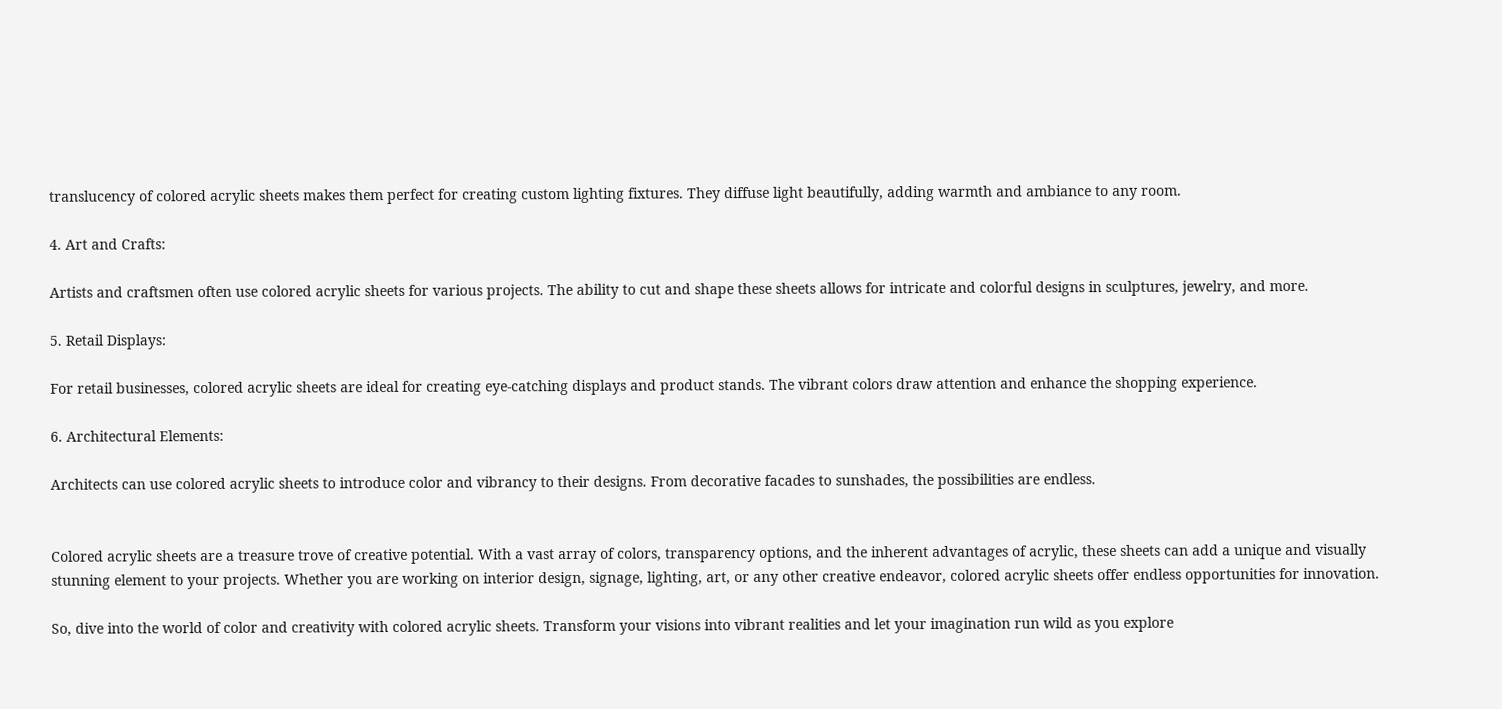translucency of colored acrylic sheets makes them perfect for creating custom lighting fixtures. They diffuse light beautifully, adding warmth and ambiance to any room.

4. Art and Crafts:

Artists and craftsmen often use colored acrylic sheets for various projects. The ability to cut and shape these sheets allows for intricate and colorful designs in sculptures, jewelry, and more.

5. Retail Displays:

For retail businesses, colored acrylic sheets are ideal for creating eye-catching displays and product stands. The vibrant colors draw attention and enhance the shopping experience.

6. Architectural Elements:

Architects can use colored acrylic sheets to introduce color and vibrancy to their designs. From decorative facades to sunshades, the possibilities are endless.


Colored acrylic sheets are a treasure trove of creative potential. With a vast array of colors, transparency options, and the inherent advantages of acrylic, these sheets can add a unique and visually stunning element to your projects. Whether you are working on interior design, signage, lighting, art, or any other creative endeavor, colored acrylic sheets offer endless opportunities for innovation.

So, dive into the world of color and creativity with colored acrylic sheets. Transform your visions into vibrant realities and let your imagination run wild as you explore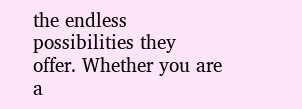the endless possibilities they offer. Whether you are a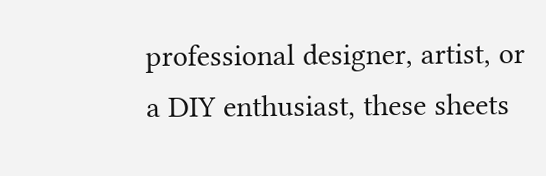professional designer, artist, or a DIY enthusiast, these sheets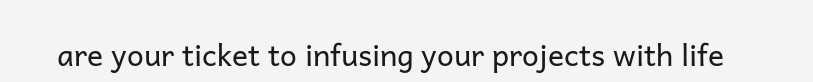are your ticket to infusing your projects with life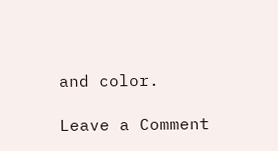and color.

Leave a Comment